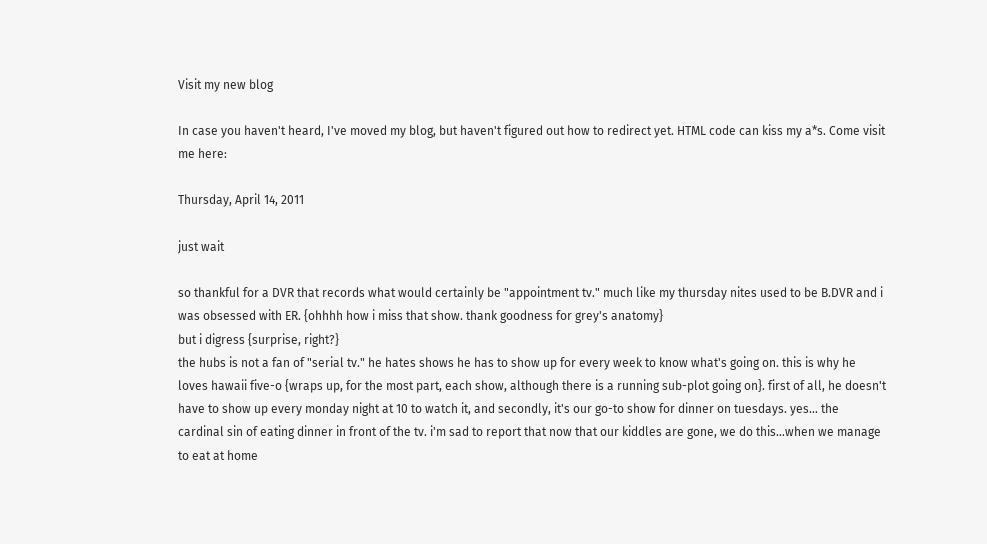Visit my new blog

In case you haven't heard, I've moved my blog, but haven't figured out how to redirect yet. HTML code can kiss my a*s. Come visit me here:

Thursday, April 14, 2011

just wait

so thankful for a DVR that records what would certainly be "appointment tv." much like my thursday nites used to be B.DVR and i was obsessed with ER. {ohhhh how i miss that show. thank goodness for grey's anatomy}
but i digress {surprise, right?}
the hubs is not a fan of "serial tv." he hates shows he has to show up for every week to know what's going on. this is why he loves hawaii five-o {wraps up, for the most part, each show, although there is a running sub-plot going on}. first of all, he doesn't have to show up every monday night at 10 to watch it, and secondly, it's our go-to show for dinner on tuesdays. yes… the cardinal sin of eating dinner in front of the tv. i'm sad to report that now that our kiddles are gone, we do this…when we manage to eat at home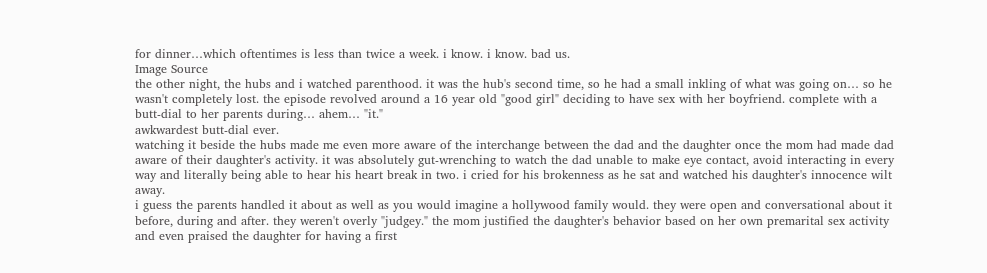for dinner…which oftentimes is less than twice a week. i know. i know. bad us.
Image Source
the other night, the hubs and i watched parenthood. it was the hub's second time, so he had a small inkling of what was going on… so he wasn't completely lost. the episode revolved around a 16 year old "good girl" deciding to have sex with her boyfriend. complete with a butt-dial to her parents during… ahem… "it."
awkwardest butt-dial ever.
watching it beside the hubs made me even more aware of the interchange between the dad and the daughter once the mom had made dad aware of their daughter's activity. it was absolutely gut-wrenching to watch the dad unable to make eye contact, avoid interacting in every way and literally being able to hear his heart break in two. i cried for his brokenness as he sat and watched his daughter's innocence wilt away.
i guess the parents handled it about as well as you would imagine a hollywood family would. they were open and conversational about it before, during and after. they weren't overly "judgey." the mom justified the daughter's behavior based on her own premarital sex activity and even praised the daughter for having a first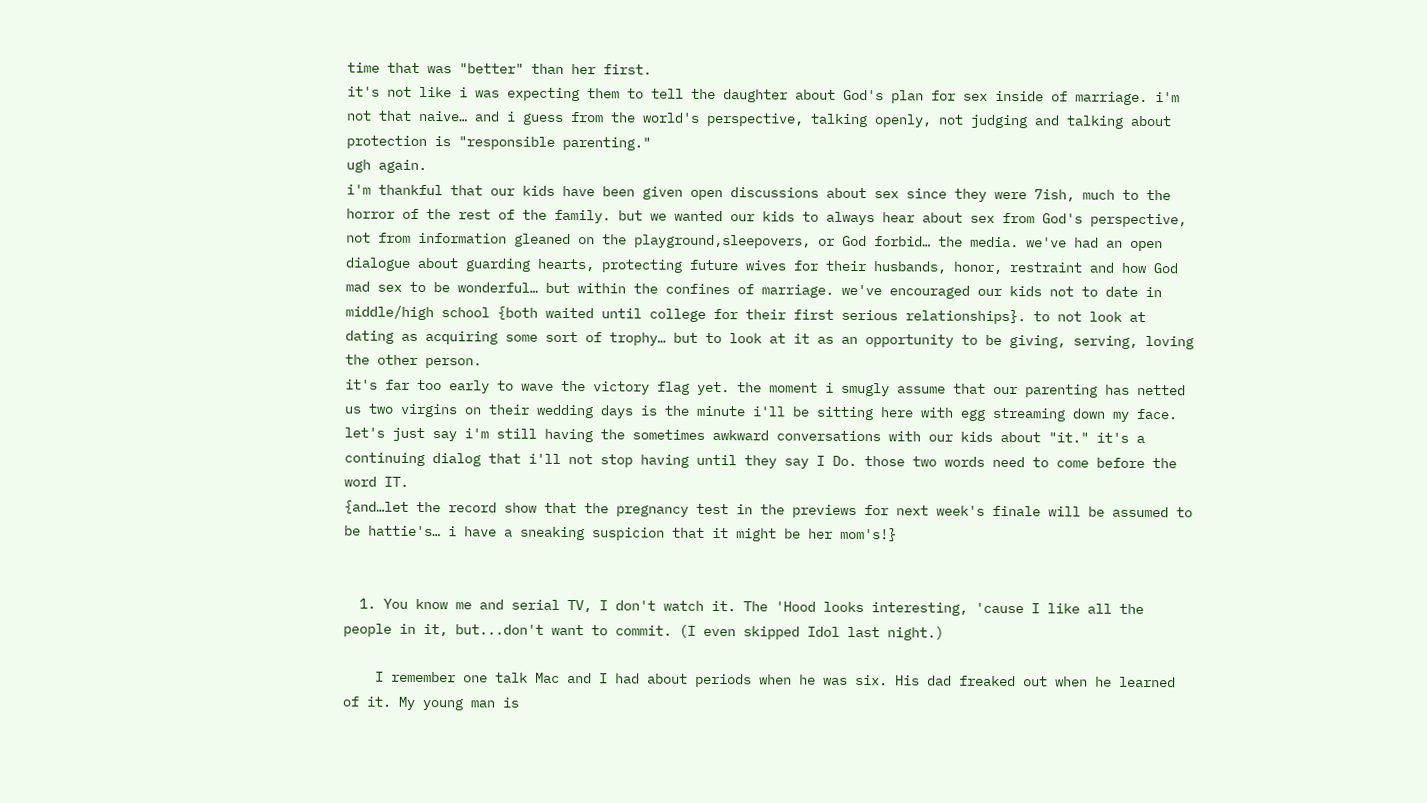time that was "better" than her first.
it's not like i was expecting them to tell the daughter about God's plan for sex inside of marriage. i'm not that naive… and i guess from the world's perspective, talking openly, not judging and talking about protection is "responsible parenting."
ugh again.
i'm thankful that our kids have been given open discussions about sex since they were 7ish, much to the horror of the rest of the family. but we wanted our kids to always hear about sex from God's perspective, not from information gleaned on the playground,sleepovers, or God forbid… the media. we've had an open dialogue about guarding hearts, protecting future wives for their husbands, honor, restraint and how God mad sex to be wonderful… but within the confines of marriage. we've encouraged our kids not to date in middle/high school {both waited until college for their first serious relationships}. to not look at dating as acquiring some sort of trophy… but to look at it as an opportunity to be giving, serving, loving the other person.
it's far too early to wave the victory flag yet. the moment i smugly assume that our parenting has netted us two virgins on their wedding days is the minute i'll be sitting here with egg streaming down my face. let's just say i'm still having the sometimes awkward conversations with our kids about "it." it's a continuing dialog that i'll not stop having until they say I Do. those two words need to come before the word IT.
{and…let the record show that the pregnancy test in the previews for next week's finale will be assumed to be hattie's… i have a sneaking suspicion that it might be her mom's!}


  1. You know me and serial TV, I don't watch it. The 'Hood looks interesting, 'cause I like all the people in it, but...don't want to commit. (I even skipped Idol last night.)

    I remember one talk Mac and I had about periods when he was six. His dad freaked out when he learned of it. My young man is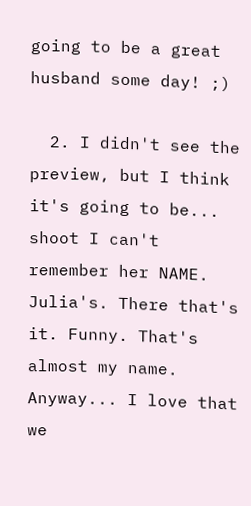going to be a great husband some day! ;)

  2. I didn't see the preview, but I think it's going to be... shoot I can't remember her NAME. Julia's. There that's it. Funny. That's almost my name. Anyway... I love that we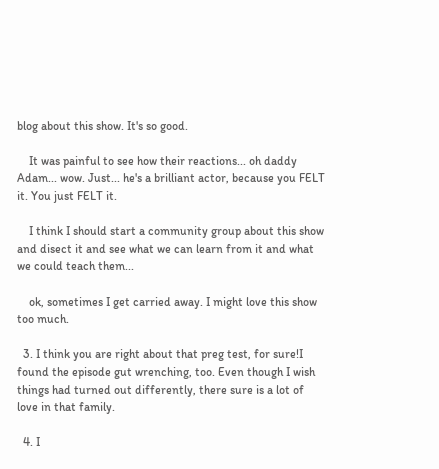blog about this show. It's so good.

    It was painful to see how their reactions... oh daddy Adam... wow. Just... he's a brilliant actor, because you FELT it. You just FELT it.

    I think I should start a community group about this show and disect it and see what we can learn from it and what we could teach them...

    ok, sometimes I get carried away. I might love this show too much.

  3. I think you are right about that preg test, for sure!I found the episode gut wrenching, too. Even though I wish things had turned out differently, there sure is a lot of love in that family.

  4. I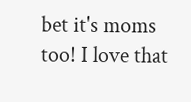bet it's moms too! I love that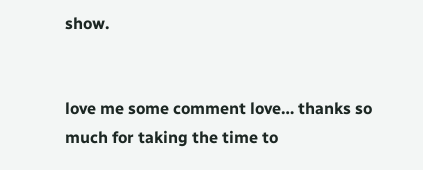show.


love me some comment love… thanks so much for taking the time to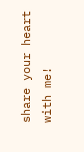share your heart with me!